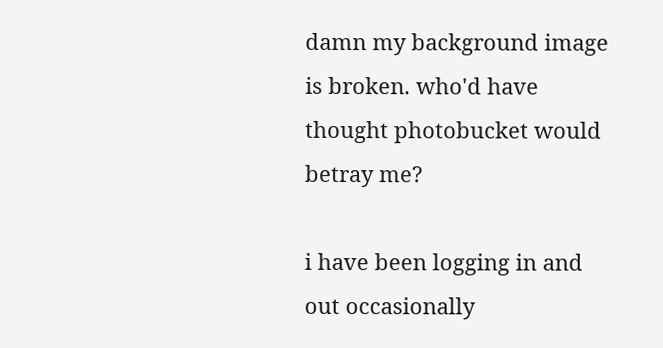damn my background image is broken. who'd have thought photobucket would betray me?

i have been logging in and out occasionally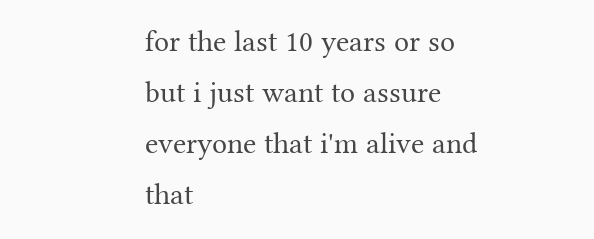for the last 10 years or so but i just want to assure everyone that i'm alive and that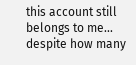this account still belongs to me... despite how many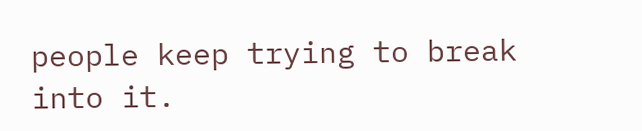people keep trying to break into it.